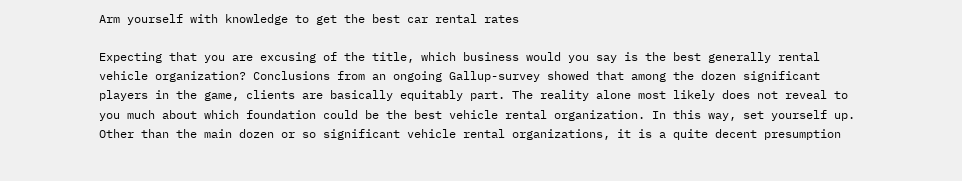Arm yourself with knowledge to get the best car rental rates

Expecting that you are excusing of the title, which business would you say is the best generally rental vehicle organization? Conclusions from an ongoing Gallup-survey showed that among the dozen significant players in the game, clients are basically equitably part. The reality alone most likely does not reveal to you much about which foundation could be the best vehicle rental organization. In this way, set yourself up. Other than the main dozen or so significant vehicle rental organizations, it is a quite decent presumption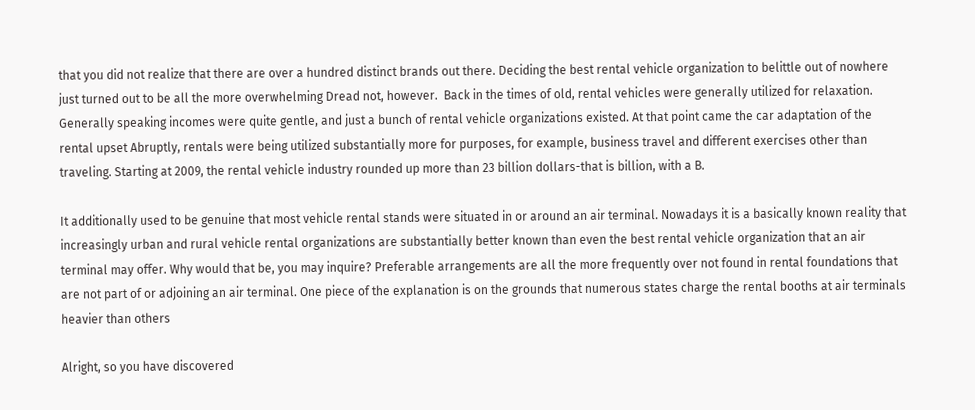that you did not realize that there are over a hundred distinct brands out there. Deciding the best rental vehicle organization to belittle out of nowhere just turned out to be all the more overwhelming Dread not, however.  Back in the times of old, rental vehicles were generally utilized for relaxation. Generally speaking incomes were quite gentle, and just a bunch of rental vehicle organizations existed. At that point came the car adaptation of the rental upset Abruptly, rentals were being utilized substantially more for purposes, for example, business travel and different exercises other than traveling. Starting at 2009, the rental vehicle industry rounded up more than 23 billion dollars-that is billion, with a B.

It additionally used to be genuine that most vehicle rental stands were situated in or around an air terminal. Nowadays it is a basically known reality that increasingly urban and rural vehicle rental organizations are substantially better known than even the best rental vehicle organization that an air terminal may offer. Why would that be, you may inquire? Preferable arrangements are all the more frequently over not found in rental foundations that are not part of or adjoining an air terminal. One piece of the explanation is on the grounds that numerous states charge the rental booths at air terminals heavier than others

Alright, so you have discovered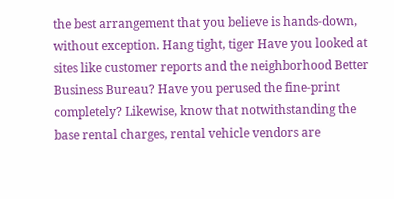the best arrangement that you believe is hands-down, without exception. Hang tight, tiger Have you looked at sites like customer reports and the neighborhood Better Business Bureau? Have you perused the fine-print completely? Likewise, know that notwithstanding the base rental charges, rental vehicle vendors are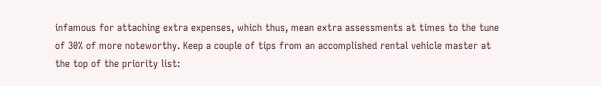infamous for attaching extra expenses, which thus, mean extra assessments at times to the tune of 30% of more noteworthy. Keep a couple of tips from an accomplished rental vehicle master at the top of the priority list: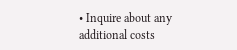• Inquire about any additional costs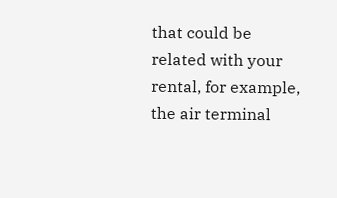that could be related with your rental, for example, the air terminal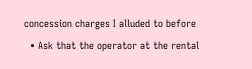concession charges I alluded to before
  • Ask that the operator at the rental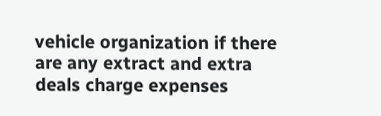vehicle organization if there are any extract and extra deals charge expenses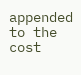appended to the cost